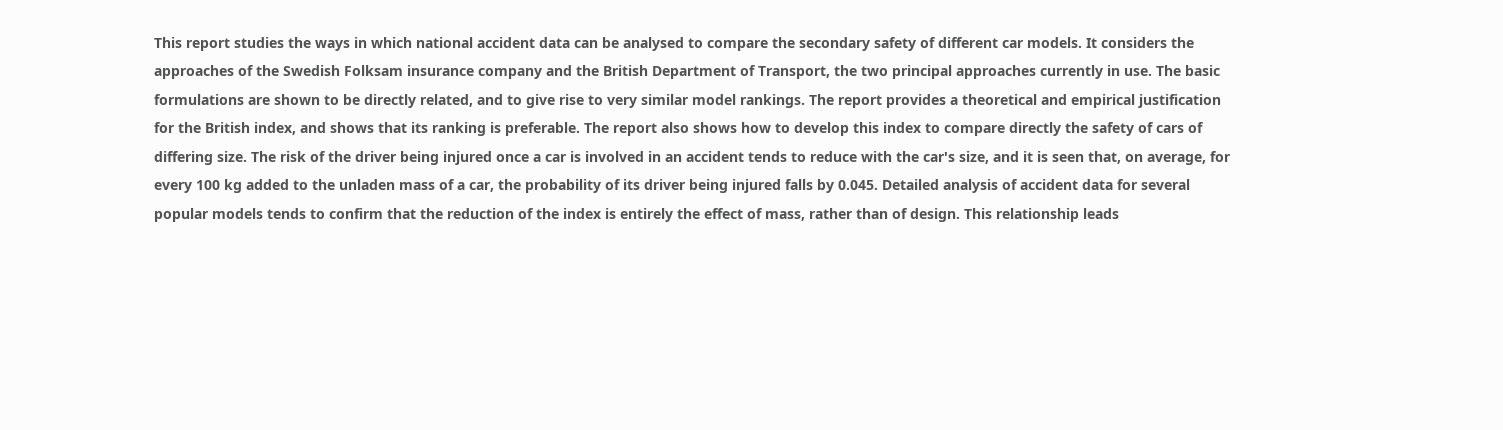This report studies the ways in which national accident data can be analysed to compare the secondary safety of different car models. It considers the approaches of the Swedish Folksam insurance company and the British Department of Transport, the two principal approaches currently in use. The basic formulations are shown to be directly related, and to give rise to very similar model rankings. The report provides a theoretical and empirical justification for the British index, and shows that its ranking is preferable. The report also shows how to develop this index to compare directly the safety of cars of differing size. The risk of the driver being injured once a car is involved in an accident tends to reduce with the car's size, and it is seen that, on average, for every 100 kg added to the unladen mass of a car, the probability of its driver being injured falls by 0.045. Detailed analysis of accident data for several popular models tends to confirm that the reduction of the index is entirely the effect of mass, rather than of design. This relationship leads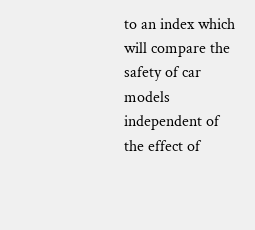to an index which will compare the safety of car models independent of the effect of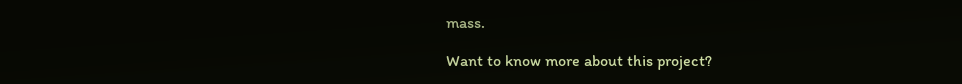mass.

Want to know more about this project?